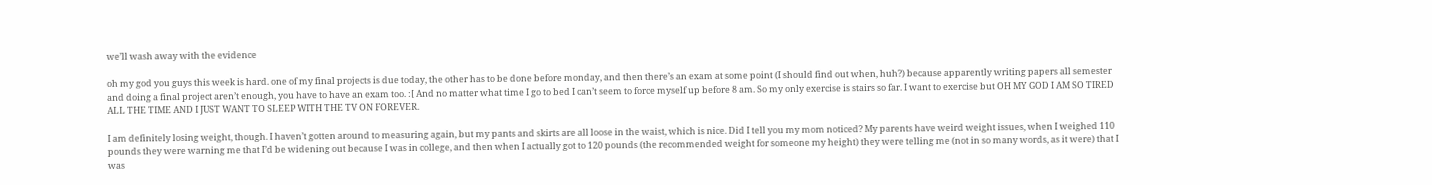we’ll wash away with the evidence

oh my god you guys this week is hard. one of my final projects is due today, the other has to be done before monday, and then there’s an exam at some point (I should find out when, huh?) because apparently writing papers all semester and doing a final project aren’t enough, you have to have an exam too. :[ And no matter what time I go to bed I can’t seem to force myself up before 8 am. So my only exercise is stairs so far. I want to exercise but OH MY GOD I AM SO TIRED ALL THE TIME AND I JUST WANT TO SLEEP WITH THE TV ON FOREVER.

I am definitely losing weight, though. I haven’t gotten around to measuring again, but my pants and skirts are all loose in the waist, which is nice. Did I tell you my mom noticed? My parents have weird weight issues, when I weighed 110 pounds they were warning me that I’d be widening out because I was in college, and then when I actually got to 120 pounds (the recommended weight for someone my height) they were telling me (not in so many words, as it were) that I was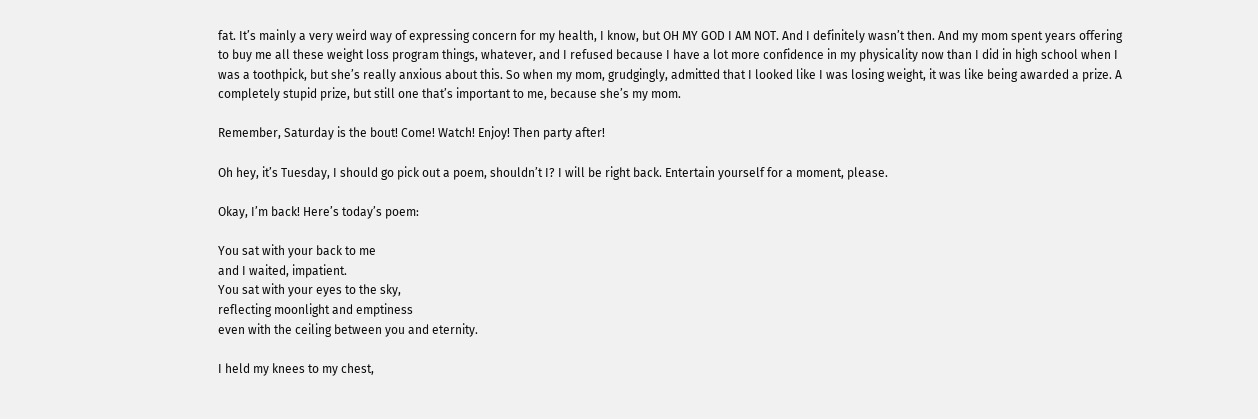fat. It’s mainly a very weird way of expressing concern for my health, I know, but OH MY GOD I AM NOT. And I definitely wasn’t then. And my mom spent years offering to buy me all these weight loss program things, whatever, and I refused because I have a lot more confidence in my physicality now than I did in high school when I was a toothpick, but she’s really anxious about this. So when my mom, grudgingly, admitted that I looked like I was losing weight, it was like being awarded a prize. A completely stupid prize, but still one that’s important to me, because she’s my mom.

Remember, Saturday is the bout! Come! Watch! Enjoy! Then party after!

Oh hey, it’s Tuesday, I should go pick out a poem, shouldn’t I? I will be right back. Entertain yourself for a moment, please.

Okay, I’m back! Here’s today’s poem:

You sat with your back to me
and I waited, impatient.
You sat with your eyes to the sky,
reflecting moonlight and emptiness
even with the ceiling between you and eternity.

I held my knees to my chest,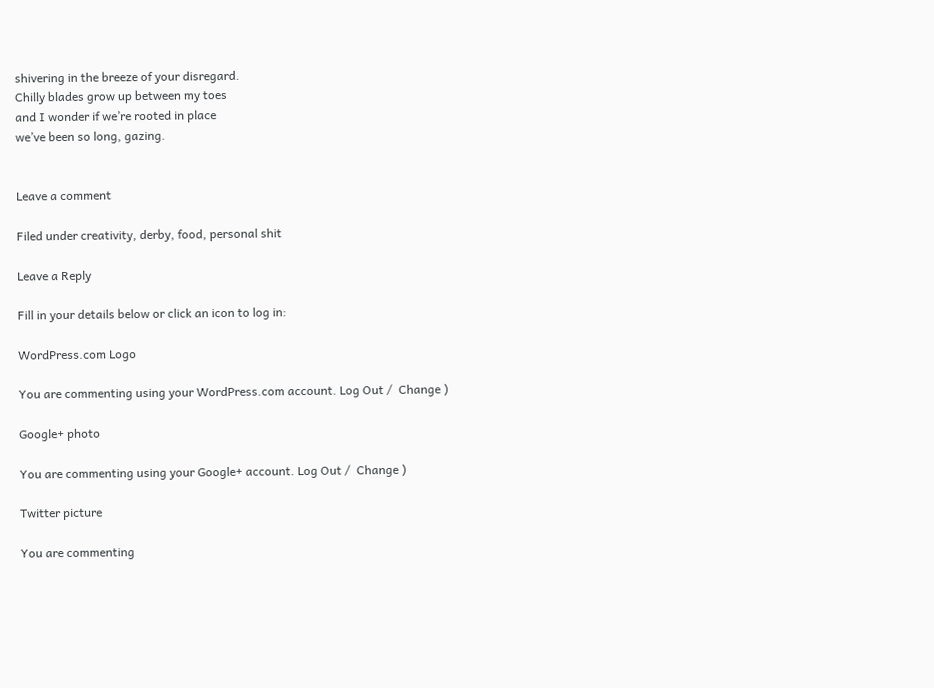shivering in the breeze of your disregard.
Chilly blades grow up between my toes
and I wonder if we’re rooted in place
we’ve been so long, gazing.


Leave a comment

Filed under creativity, derby, food, personal shit

Leave a Reply

Fill in your details below or click an icon to log in:

WordPress.com Logo

You are commenting using your WordPress.com account. Log Out /  Change )

Google+ photo

You are commenting using your Google+ account. Log Out /  Change )

Twitter picture

You are commenting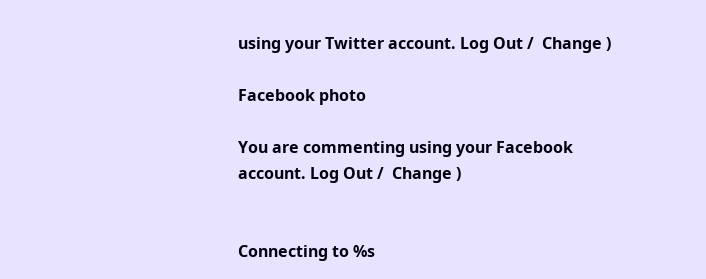using your Twitter account. Log Out /  Change )

Facebook photo

You are commenting using your Facebook account. Log Out /  Change )


Connecting to %s